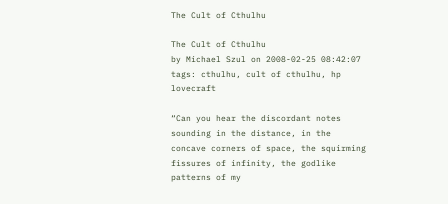The Cult of Cthulhu

The Cult of Cthulhu
by Michael Szul on 2008-02-25 08:42:07
tags: cthulhu, cult of cthulhu, hp lovecraft

“Can you hear the discordant notes sounding in the distance, in the concave corners of space, the squirming fissures of infinity, the godlike patterns of my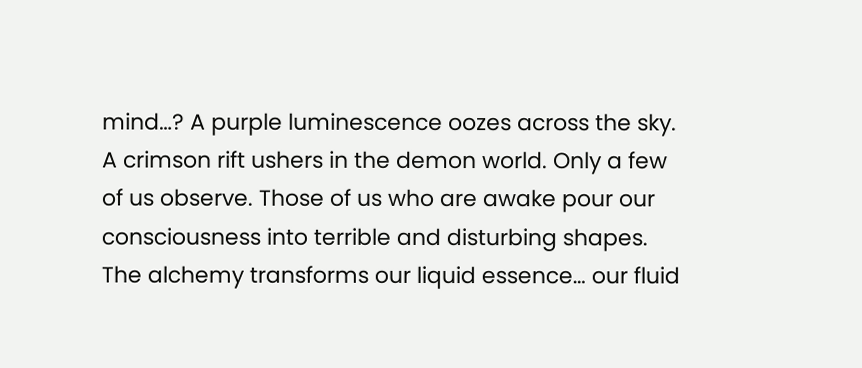mind…? A purple luminescence oozes across the sky. A crimson rift ushers in the demon world. Only a few of us observe. Those of us who are awake pour our consciousness into terrible and disturbing shapes. The alchemy transforms our liquid essence… our fluid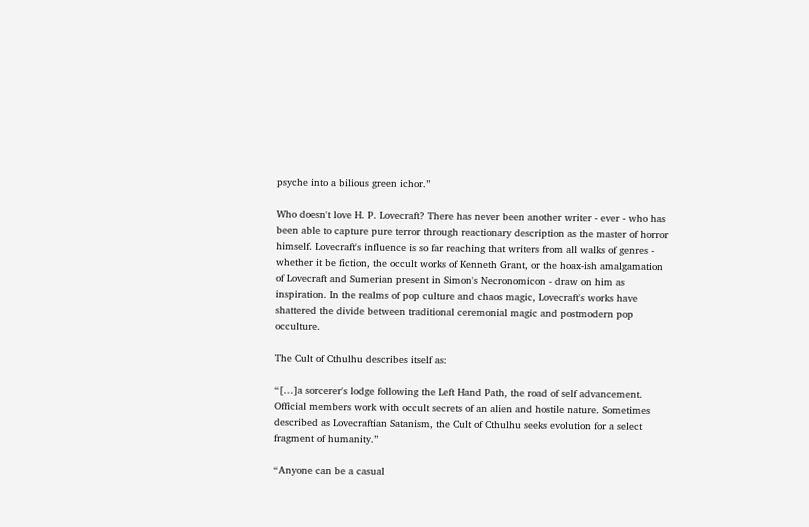psyche into a bilious green ichor.”

Who doesn't love H. P. Lovecraft? There has never been another writer - ever - who has been able to capture pure terror through reactionary description as the master of horror himself. Lovecraft's influence is so far reaching that writers from all walks of genres - whether it be fiction, the occult works of Kenneth Grant, or the hoax-ish amalgamation of Lovecraft and Sumerian present in Simon's Necronomicon - draw on him as inspiration. In the realms of pop culture and chaos magic, Lovecraft's works have shattered the divide between traditional ceremonial magic and postmodern pop occulture.

The Cult of Cthulhu describes itself as:

“[…]a sorcerer's lodge following the Left Hand Path, the road of self advancement. Official members work with occult secrets of an alien and hostile nature. Sometimes described as Lovecraftian Satanism, the Cult of Cthulhu seeks evolution for a select fragment of humanity.”

“Anyone can be a casual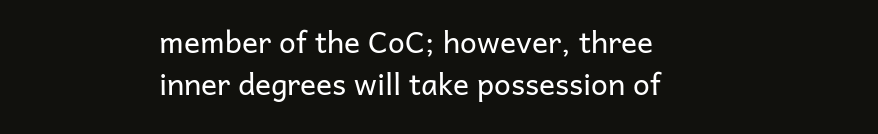member of the CoC; however, three inner degrees will take possession of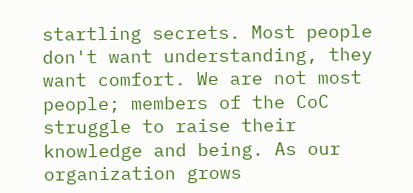startling secrets. Most people don't want understanding, they want comfort. We are not most people; members of the CoC struggle to raise their knowledge and being. As our organization grows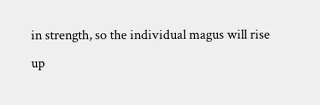in strength, so the individual magus will rise up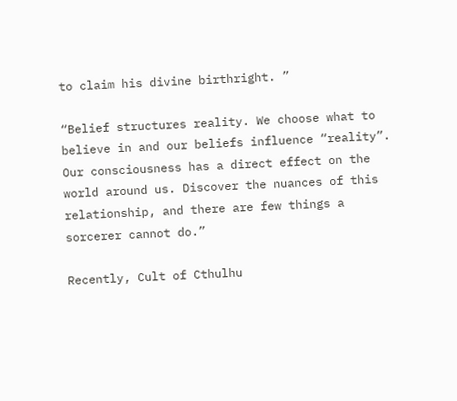to claim his divine birthright. ”

“Belief structures reality. We choose what to believe in and our beliefs influence “reality”. Our consciousness has a direct effect on the world around us. Discover the nuances of this relationship, and there are few things a sorcerer cannot do.”

Recently, Cult of Cthulhu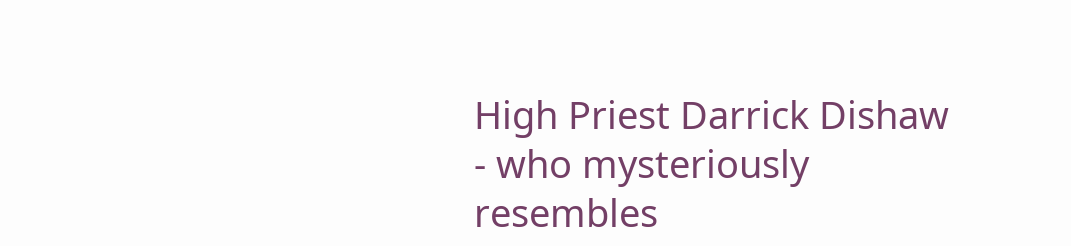High Priest Darrick Dishaw - who mysteriously resembles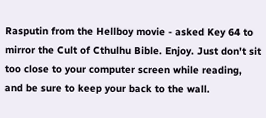Rasputin from the Hellboy movie - asked Key 64 to mirror the Cult of Cthulhu Bible. Enjoy. Just don't sit too close to your computer screen while reading, and be sure to keep your back to the wall.